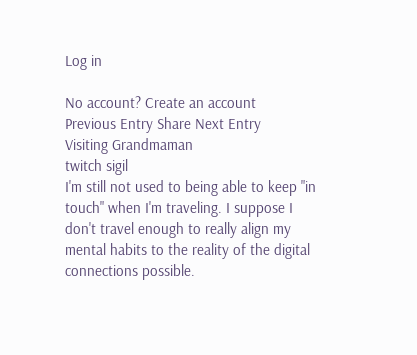Log in

No account? Create an account
Previous Entry Share Next Entry
Visiting Grandmaman
twitch sigil
I'm still not used to being able to keep "in touch" when I'm traveling. I suppose I don't travel enough to really align my mental habits to the reality of the digital connections possible.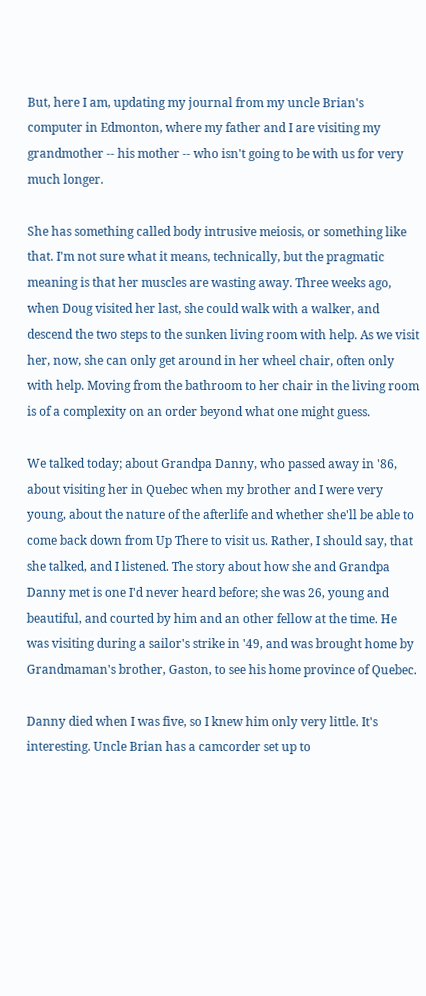But, here I am, updating my journal from my uncle Brian's computer in Edmonton, where my father and I are visiting my grandmother -- his mother -- who isn't going to be with us for very much longer.

She has something called body intrusive meiosis, or something like that. I'm not sure what it means, technically, but the pragmatic meaning is that her muscles are wasting away. Three weeks ago, when Doug visited her last, she could walk with a walker, and descend the two steps to the sunken living room with help. As we visit her, now, she can only get around in her wheel chair, often only with help. Moving from the bathroom to her chair in the living room is of a complexity on an order beyond what one might guess.

We talked today; about Grandpa Danny, who passed away in '86, about visiting her in Quebec when my brother and I were very young, about the nature of the afterlife and whether she'll be able to come back down from Up There to visit us. Rather, I should say, that she talked, and I listened. The story about how she and Grandpa Danny met is one I'd never heard before; she was 26, young and beautiful, and courted by him and an other fellow at the time. He was visiting during a sailor's strike in '49, and was brought home by Grandmaman's brother, Gaston, to see his home province of Quebec.

Danny died when I was five, so I knew him only very little. It's interesting. Uncle Brian has a camcorder set up to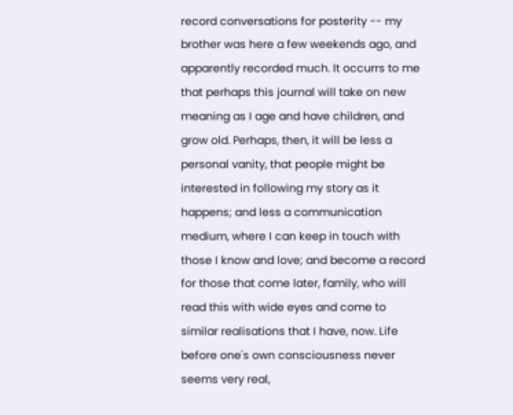record conversations for posterity -- my brother was here a few weekends ago, and apparently recorded much. It occurrs to me that perhaps this journal will take on new meaning as I age and have children, and grow old. Perhaps, then, it will be less a personal vanity, that people might be interested in following my story as it happens; and less a communication medium, where I can keep in touch with those I know and love; and become a record for those that come later, family, who will read this with wide eyes and come to similar realisations that I have, now. Life before one's own consciousness never seems very real,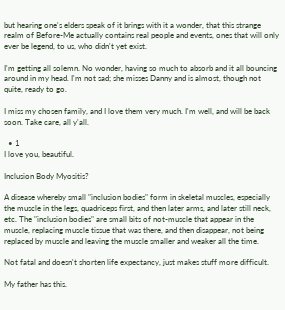but hearing one's elders speak of it brings with it a wonder, that this strange realm of Before-Me actually contains real people and events, ones that will only ever be legend, to us, who didn't yet exist.

I'm getting all solemn. No wonder, having so much to absorb and it all bouncing around in my head. I'm not sad; she misses Danny and is almost, though not quite, ready to go.

I miss my chosen family, and I love them very much. I'm well, and will be back soon. Take care, all y'all.

  • 1
I love you, beautiful.

Inclusion Body Myositis?

A disease whereby small "inclusion bodies" form in skeletal muscles, especially the muscle in the legs, quadriceps first, and then later arms, and later still neck, etc. The "inclusion bodies" are small bits of not-muscle that appear in the muscle, replacing muscle tissue that was there, and then disappear, not being replaced by muscle and leaving the muscle smaller and weaker all the time.

Not fatal and doesn't shorten life expectancy, just makes stuff more difficult.

My father has this.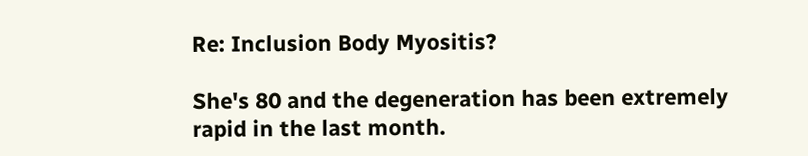Re: Inclusion Body Myositis?

She's 80 and the degeneration has been extremely rapid in the last month.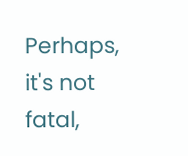Perhaps, it's not fatal,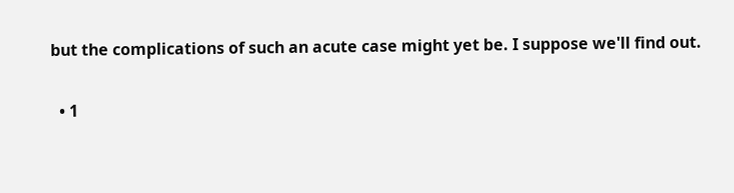but the complications of such an acute case might yet be. I suppose we'll find out.

  • 1